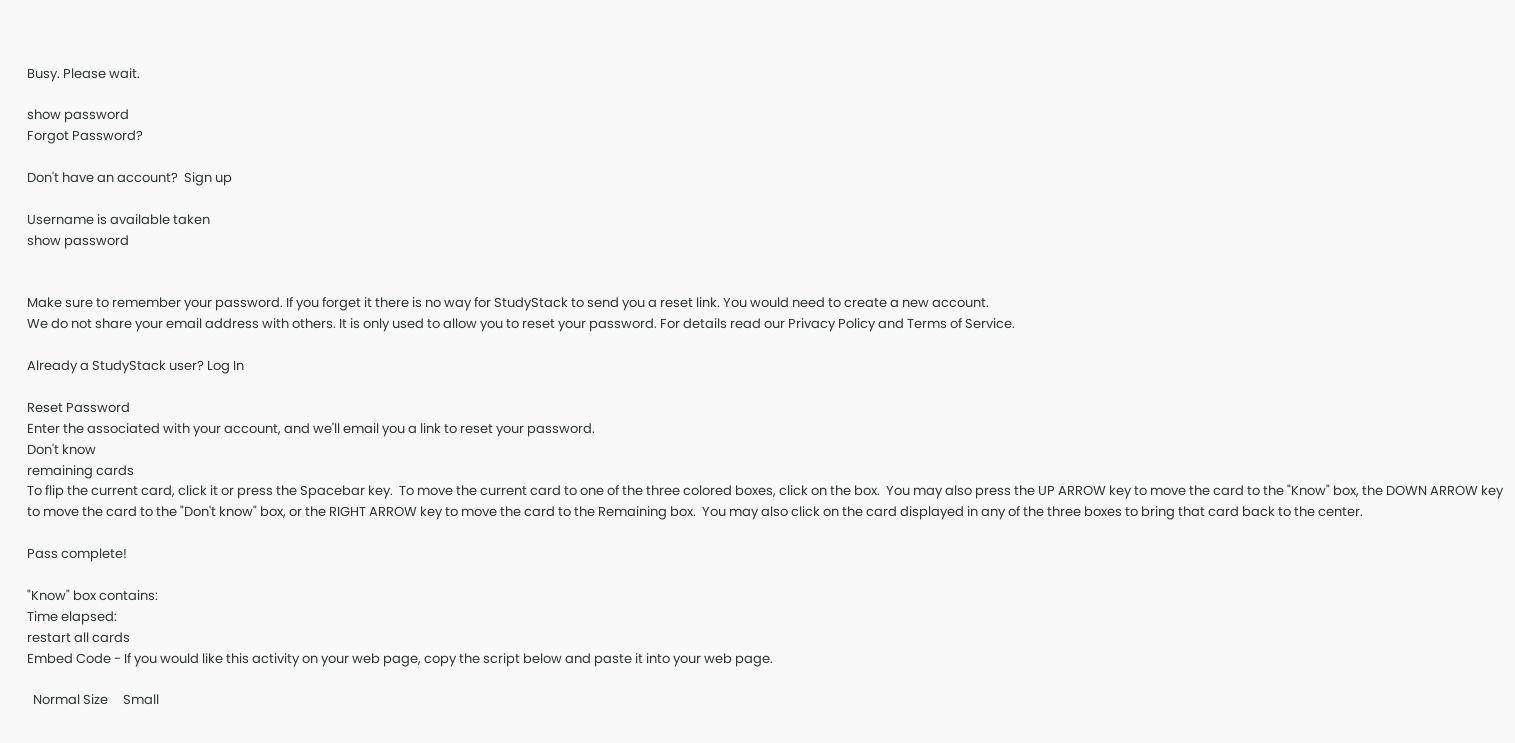Busy. Please wait.

show password
Forgot Password?

Don't have an account?  Sign up

Username is available taken
show password


Make sure to remember your password. If you forget it there is no way for StudyStack to send you a reset link. You would need to create a new account.
We do not share your email address with others. It is only used to allow you to reset your password. For details read our Privacy Policy and Terms of Service.

Already a StudyStack user? Log In

Reset Password
Enter the associated with your account, and we'll email you a link to reset your password.
Don't know
remaining cards
To flip the current card, click it or press the Spacebar key.  To move the current card to one of the three colored boxes, click on the box.  You may also press the UP ARROW key to move the card to the "Know" box, the DOWN ARROW key to move the card to the "Don't know" box, or the RIGHT ARROW key to move the card to the Remaining box.  You may also click on the card displayed in any of the three boxes to bring that card back to the center.

Pass complete!

"Know" box contains:
Time elapsed:
restart all cards
Embed Code - If you would like this activity on your web page, copy the script below and paste it into your web page.

  Normal Size     Small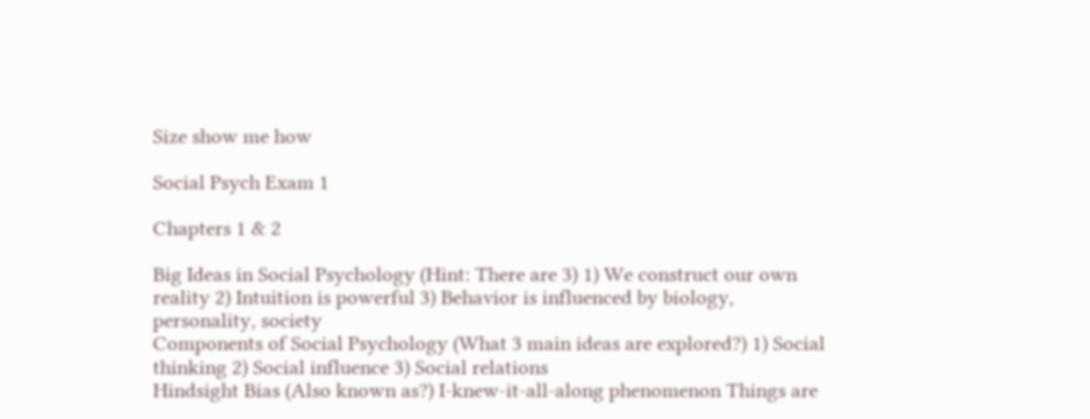Size show me how

Social Psych Exam 1

Chapters 1 & 2

Big Ideas in Social Psychology (Hint: There are 3) 1) We construct our own reality 2) Intuition is powerful 3) Behavior is influenced by biology, personality, society
Components of Social Psychology (What 3 main ideas are explored?) 1) Social thinking 2) Social influence 3) Social relations
Hindsight Bias (Also known as?) I-knew-it-all-along phenomenon Things are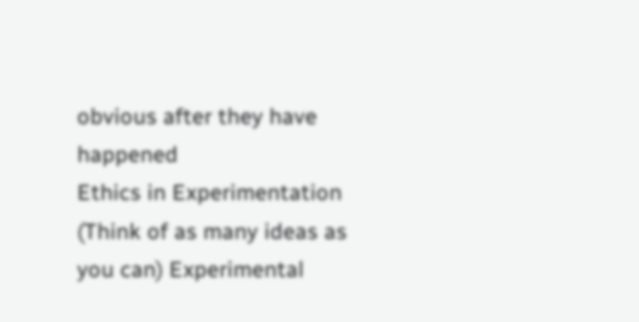obvious after they have happened
Ethics in Experimentation (Think of as many ideas as you can) Experimental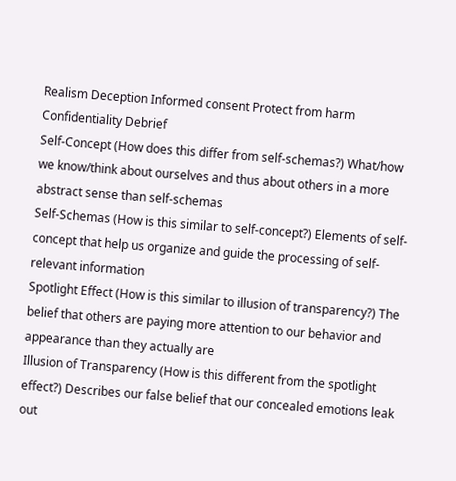Realism Deception Informed consent Protect from harm Confidentiality Debrief
Self-Concept (How does this differ from self-schemas?) What/how we know/think about ourselves and thus about others in a more abstract sense than self-schemas
Self-Schemas (How is this similar to self-concept?) Elements of self-concept that help us organize and guide the processing of self-relevant information
Spotlight Effect (How is this similar to illusion of transparency?) The belief that others are paying more attention to our behavior and appearance than they actually are
Illusion of Transparency (How is this different from the spotlight effect?) Describes our false belief that our concealed emotions leak out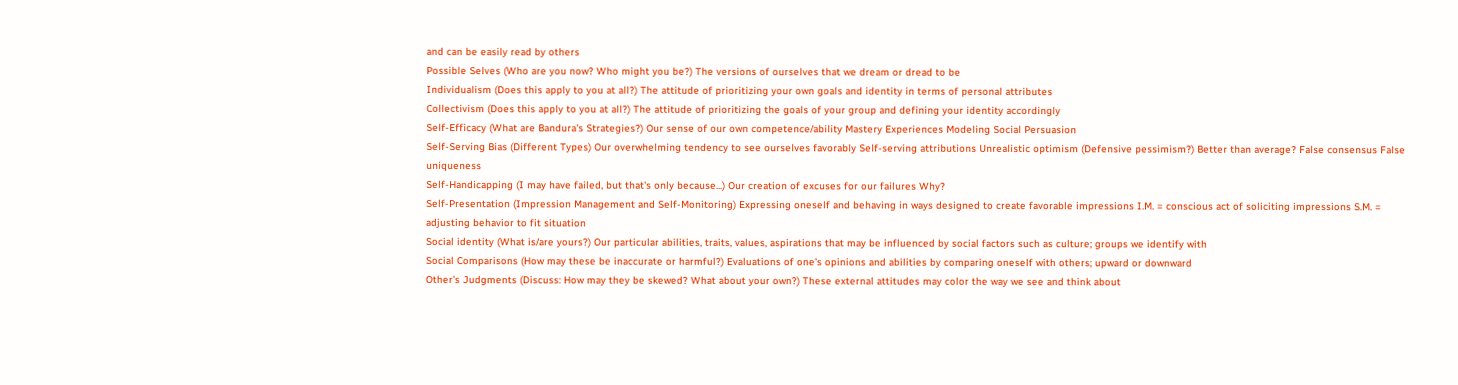and can be easily read by others
Possible Selves (Who are you now? Who might you be?) The versions of ourselves that we dream or dread to be
Individualism (Does this apply to you at all?) The attitude of prioritizing your own goals and identity in terms of personal attributes
Collectivism (Does this apply to you at all?) The attitude of prioritizing the goals of your group and defining your identity accordingly
Self-Efficacy (What are Bandura's Strategies?) Our sense of our own competence/ability Mastery Experiences Modeling Social Persuasion
Self-Serving Bias (Different Types) Our overwhelming tendency to see ourselves favorably Self-serving attributions Unrealistic optimism (Defensive pessimism?) Better than average? False consensus False uniqueness
Self-Handicapping (I may have failed, but that's only because...) Our creation of excuses for our failures Why?
Self-Presentation (Impression Management and Self-Monitoring) Expressing oneself and behaving in ways designed to create favorable impressions I.M. = conscious act of soliciting impressions S.M. = adjusting behavior to fit situation
Social identity (What is/are yours?) Our particular abilities, traits, values, aspirations that may be influenced by social factors such as culture; groups we identify with
Social Comparisons (How may these be inaccurate or harmful?) Evaluations of one's opinions and abilities by comparing oneself with others; upward or downward
Other's Judgments (Discuss: How may they be skewed? What about your own?) These external attitudes may color the way we see and think about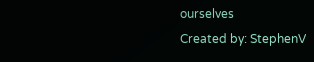ourselves
Created by: StephenV